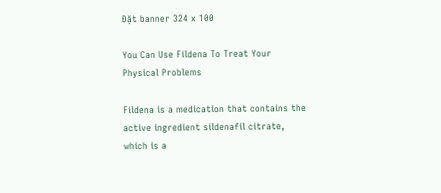Đặt banner 324 x 100

You Can Use Fildena To Treat Your Physical Problems

Fildena is a medication that contains the active ingredient sildenafil citrate, which is a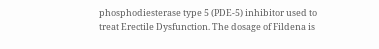phosphodiesterase type 5 (PDE-5) inhibitor used to treat Erectile Dysfunction. The dosage of Fildena is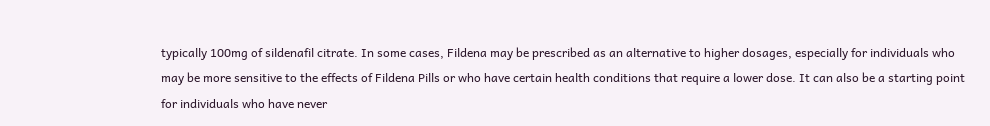typically 100mg of sildenafil citrate. In some cases, Fildena may be prescribed as an alternative to higher dosages, especially for individuals who may be more sensitive to the effects of Fildena Pills or who have certain health conditions that require a lower dose. It can also be a starting point for individuals who have never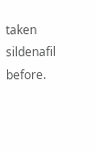taken sildenafil before.